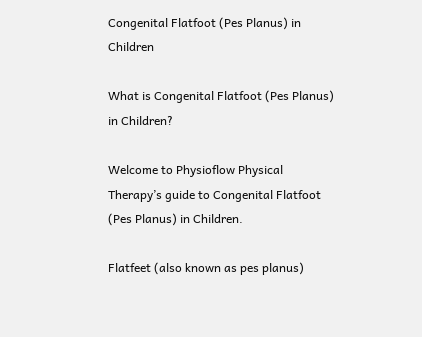Congenital Flatfoot (Pes Planus) in Children

What is Congenital Flatfoot (Pes Planus) in Children?

Welcome to Physioflow Physical Therapy’s guide to Congenital Flatfoot (Pes Planus) in Children.

Flatfeet (also known as pes planus)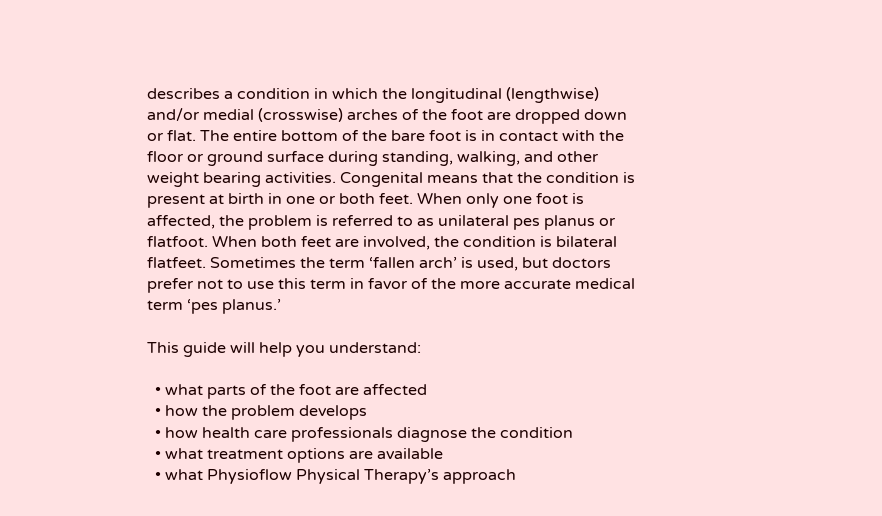describes a condition in which the longitudinal (lengthwise) and/or medial (crosswise) arches of the foot are dropped down or flat. The entire bottom of the bare foot is in contact with the floor or ground surface during standing, walking, and other weight bearing activities. Congenital means that the condition is present at birth in one or both feet. When only one foot is affected, the problem is referred to as unilateral pes planus or flatfoot. When both feet are involved, the condition is bilateral flatfeet. Sometimes the term ‘fallen arch’ is used, but doctors prefer not to use this term in favor of the more accurate medical term ‘pes planus.’

This guide will help you understand:

  • what parts of the foot are affected
  • how the problem develops
  • how health care professionals diagnose the condition
  • what treatment options are available
  • what Physioflow Physical Therapy’s approach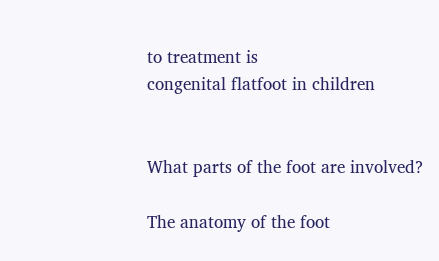to treatment is
congenital flatfoot in children


What parts of the foot are involved?

The anatomy of the foot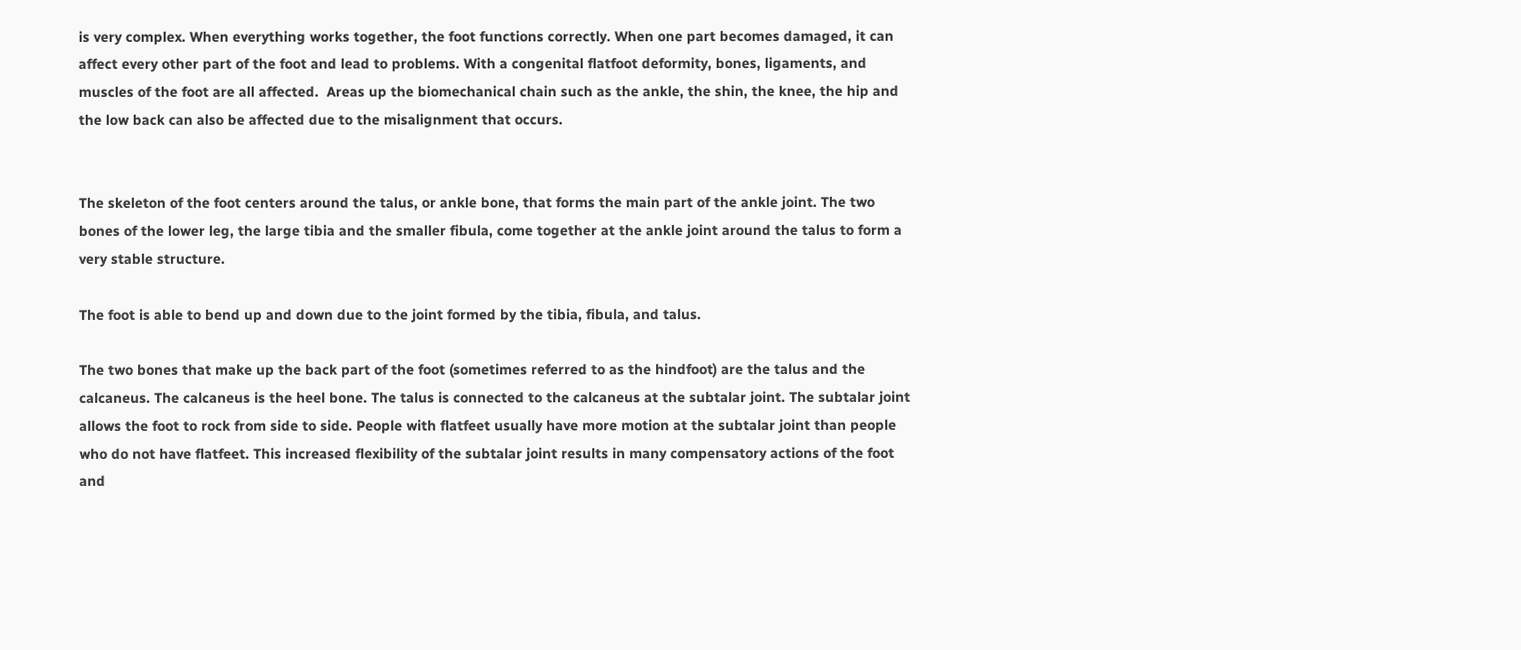is very complex. When everything works together, the foot functions correctly. When one part becomes damaged, it can affect every other part of the foot and lead to problems. With a congenital flatfoot deformity, bones, ligaments, and muscles of the foot are all affected.  Areas up the biomechanical chain such as the ankle, the shin, the knee, the hip and the low back can also be affected due to the misalignment that occurs.


The skeleton of the foot centers around the talus, or ankle bone, that forms the main part of the ankle joint. The two bones of the lower leg, the large tibia and the smaller fibula, come together at the ankle joint around the talus to form a very stable structure.

The foot is able to bend up and down due to the joint formed by the tibia, fibula, and talus.

The two bones that make up the back part of the foot (sometimes referred to as the hindfoot) are the talus and the calcaneus. The calcaneus is the heel bone. The talus is connected to the calcaneus at the subtalar joint. The subtalar joint allows the foot to rock from side to side. People with flatfeet usually have more motion at the subtalar joint than people who do not have flatfeet. This increased flexibility of the subtalar joint results in many compensatory actions of the foot and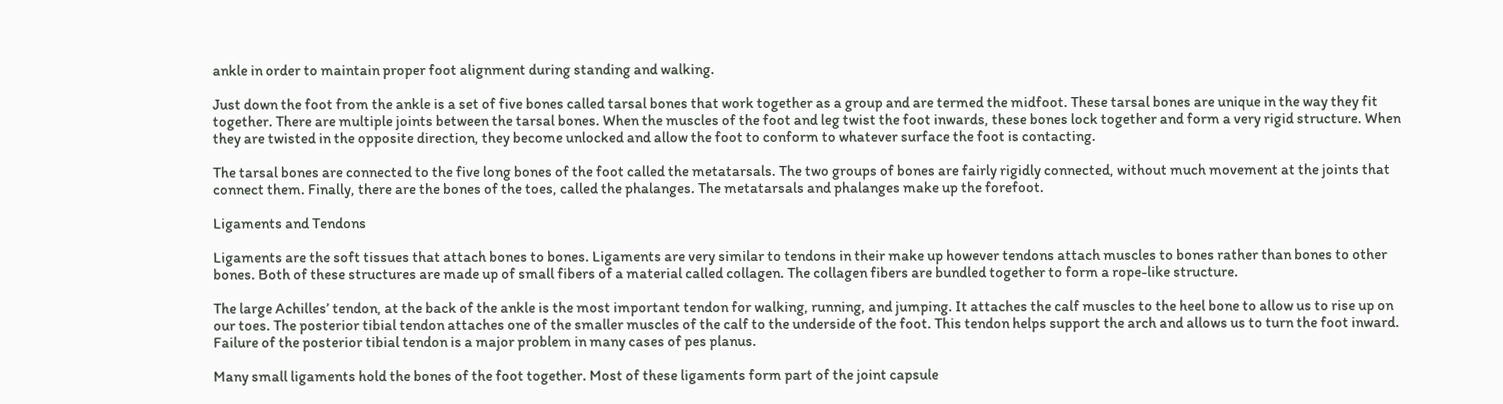ankle in order to maintain proper foot alignment during standing and walking.

Just down the foot from the ankle is a set of five bones called tarsal bones that work together as a group and are termed the midfoot. These tarsal bones are unique in the way they fit together. There are multiple joints between the tarsal bones. When the muscles of the foot and leg twist the foot inwards, these bones lock together and form a very rigid structure. When they are twisted in the opposite direction, they become unlocked and allow the foot to conform to whatever surface the foot is contacting.

The tarsal bones are connected to the five long bones of the foot called the metatarsals. The two groups of bones are fairly rigidly connected, without much movement at the joints that connect them. Finally, there are the bones of the toes, called the phalanges. The metatarsals and phalanges make up the forefoot.

Ligaments and Tendons

Ligaments are the soft tissues that attach bones to bones. Ligaments are very similar to tendons in their make up however tendons attach muscles to bones rather than bones to other bones. Both of these structures are made up of small fibers of a material called collagen. The collagen fibers are bundled together to form a rope-like structure.

The large Achilles’ tendon, at the back of the ankle is the most important tendon for walking, running, and jumping. It attaches the calf muscles to the heel bone to allow us to rise up on our toes. The posterior tibial tendon attaches one of the smaller muscles of the calf to the underside of the foot. This tendon helps support the arch and allows us to turn the foot inward. Failure of the posterior tibial tendon is a major problem in many cases of pes planus.

Many small ligaments hold the bones of the foot together. Most of these ligaments form part of the joint capsule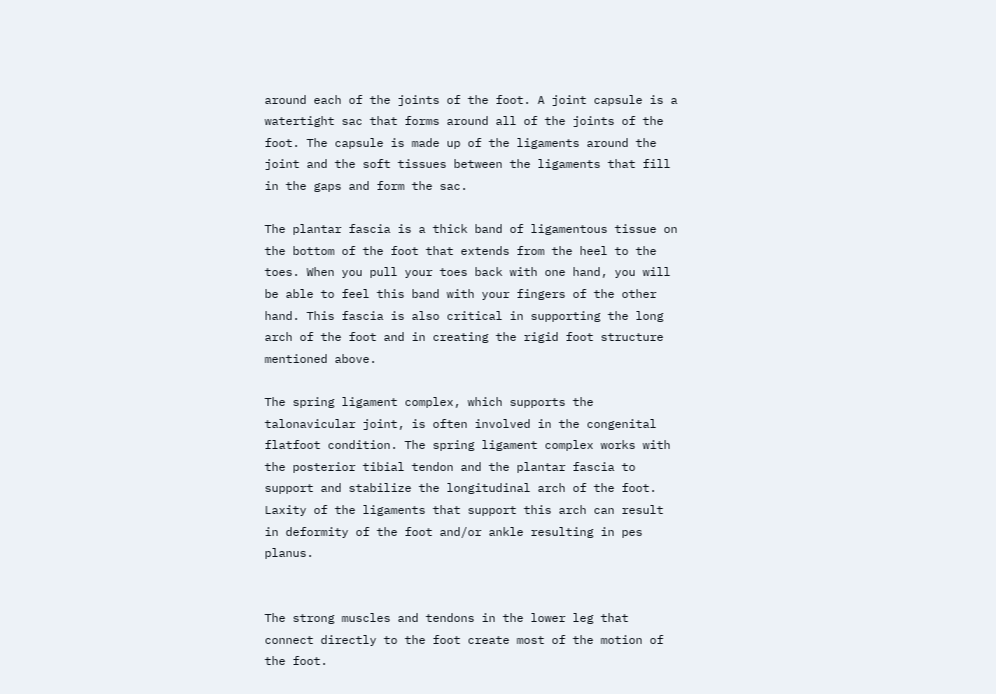around each of the joints of the foot. A joint capsule is a watertight sac that forms around all of the joints of the foot. The capsule is made up of the ligaments around the joint and the soft tissues between the ligaments that fill in the gaps and form the sac.

The plantar fascia is a thick band of ligamentous tissue on the bottom of the foot that extends from the heel to the toes. When you pull your toes back with one hand, you will be able to feel this band with your fingers of the other hand. This fascia is also critical in supporting the long arch of the foot and in creating the rigid foot structure mentioned above.

The spring ligament complex, which supports the talonavicular joint, is often involved in the congenital  flatfoot condition. The spring ligament complex works with the posterior tibial tendon and the plantar fascia to support and stabilize the longitudinal arch of the foot. Laxity of the ligaments that support this arch can result in deformity of the foot and/or ankle resulting in pes planus.


The strong muscles and tendons in the lower leg that connect directly to the foot create most of the motion of the foot.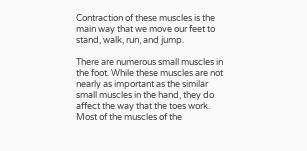Contraction of these muscles is the main way that we move our feet to stand, walk, run, and jump.

There are numerous small muscles in the foot. While these muscles are not nearly as important as the similar small muscles in the hand, they do affect the way that the toes work. Most of the muscles of the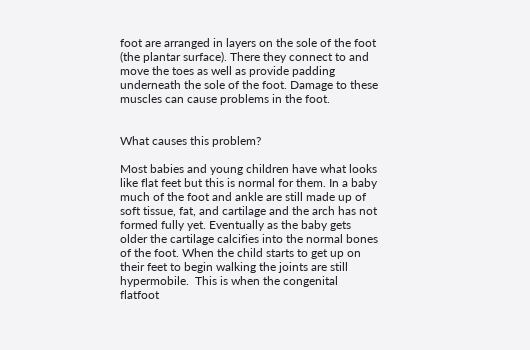foot are arranged in layers on the sole of the foot (the plantar surface). There they connect to and move the toes as well as provide padding underneath the sole of the foot. Damage to these muscles can cause problems in the foot.


What causes this problem?

Most babies and young children have what looks like flat feet but this is normal for them. In a baby much of the foot and ankle are still made up of soft tissue, fat, and cartilage and the arch has not formed fully yet. Eventually as the baby gets older the cartilage calcifies into the normal bones of the foot. When the child starts to get up on their feet to begin walking the joints are still hypermobile.  This is when the congenital  flatfoot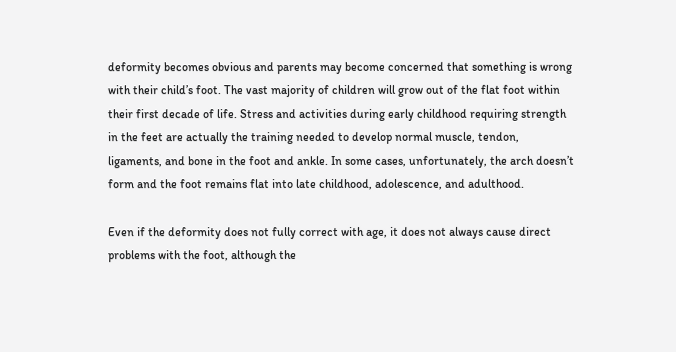deformity becomes obvious and parents may become concerned that something is wrong with their child’s foot. The vast majority of children will grow out of the flat foot within their first decade of life. Stress and activities during early childhood requiring strength in the feet are actually the training needed to develop normal muscle, tendon, ligaments, and bone in the foot and ankle. In some cases, unfortunately, the arch doesn’t form and the foot remains flat into late childhood, adolescence, and adulthood.

Even if the deformity does not fully correct with age, it does not always cause direct problems with the foot, although the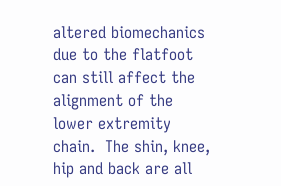altered biomechanics due to the flatfoot can still affect the alignment of the lower extremity chain.  The shin, knee, hip and back are all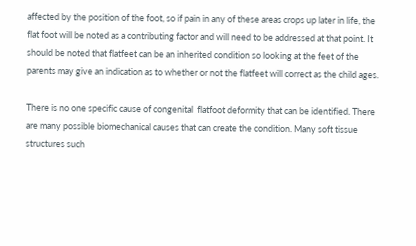affected by the position of the foot, so if pain in any of these areas crops up later in life, the flat foot will be noted as a contributing factor and will need to be addressed at that point. It should be noted that flatfeet can be an inherited condition so looking at the feet of the parents may give an indication as to whether or not the flatfeet will correct as the child ages.

There is no one specific cause of congenital  flatfoot deformity that can be identified. There are many possible biomechanical causes that can create the condition. Many soft tissue structures such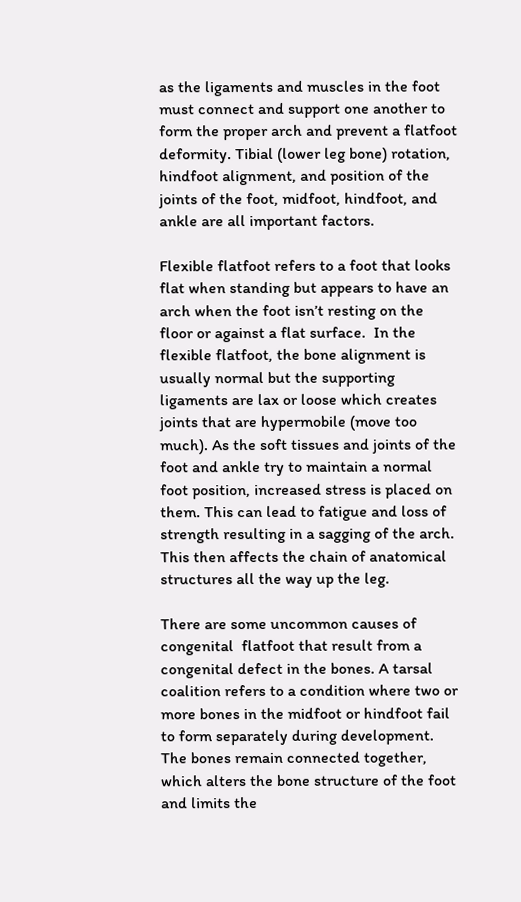as the ligaments and muscles in the foot must connect and support one another to form the proper arch and prevent a flatfoot deformity. Tibial (lower leg bone) rotation, hindfoot alignment, and position of the joints of the foot, midfoot, hindfoot, and ankle are all important factors.

Flexible flatfoot refers to a foot that looks flat when standing but appears to have an arch when the foot isn’t resting on the floor or against a flat surface.  In the flexible flatfoot, the bone alignment is usually normal but the supporting ligaments are lax or loose which creates joints that are hypermobile (move too much). As the soft tissues and joints of the foot and ankle try to maintain a normal foot position, increased stress is placed on them. This can lead to fatigue and loss of strength resulting in a sagging of the arch. This then affects the chain of anatomical structures all the way up the leg.

There are some uncommon causes of congenital  flatfoot that result from a congenital defect in the bones. A tarsal coalition refers to a condition where two or more bones in the midfoot or hindfoot fail to form separately during development. The bones remain connected together, which alters the bone structure of the foot and limits the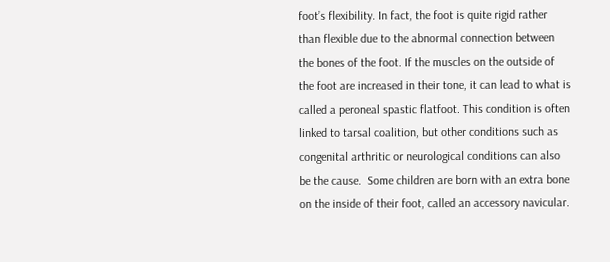foot’s flexibility. In fact, the foot is quite rigid rather than flexible due to the abnormal connection between the bones of the foot. If the muscles on the outside of the foot are increased in their tone, it can lead to what is called a peroneal spastic flatfoot. This condition is often linked to tarsal coalition, but other conditions such as congenital arthritic or neurological conditions can also be the cause.  Some children are born with an extra bone on the inside of their foot, called an accessory navicular.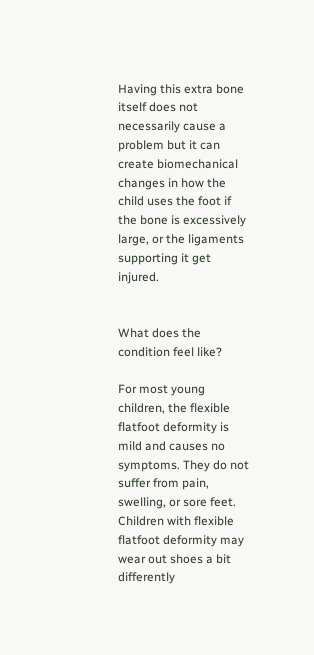Having this extra bone itself does not necessarily cause a problem but it can create biomechanical changes in how the child uses the foot if the bone is excessively large, or the ligaments supporting it get injured.


What does the condition feel like?

For most young children, the flexible flatfoot deformity is mild and causes no symptoms. They do not suffer from pain, swelling, or sore feet. Children with flexible flatfoot deformity may wear out shoes a bit differently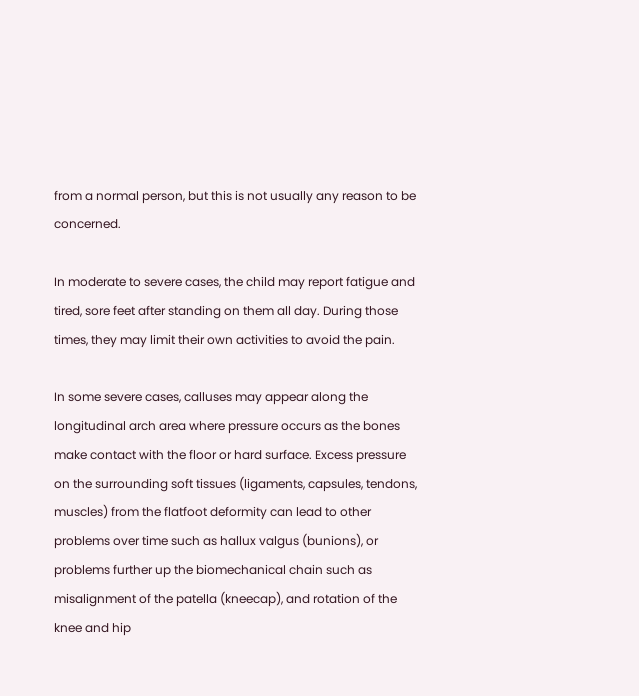from a normal person, but this is not usually any reason to be concerned.

In moderate to severe cases, the child may report fatigue and tired, sore feet after standing on them all day. During those times, they may limit their own activities to avoid the pain.

In some severe cases, calluses may appear along the longitudinal arch area where pressure occurs as the bones make contact with the floor or hard surface. Excess pressure on the surrounding soft tissues (ligaments, capsules, tendons, muscles) from the flatfoot deformity can lead to other problems over time such as hallux valgus (bunions), or problems further up the biomechanical chain such as misalignment of the patella (kneecap), and rotation of the knee and hip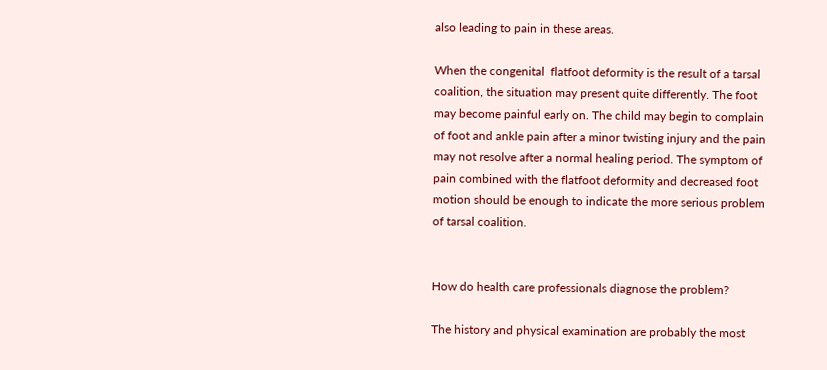also leading to pain in these areas.

When the congenital  flatfoot deformity is the result of a tarsal coalition, the situation may present quite differently. The foot may become painful early on. The child may begin to complain of foot and ankle pain after a minor twisting injury and the pain may not resolve after a normal healing period. The symptom of pain combined with the flatfoot deformity and decreased foot motion should be enough to indicate the more serious problem of tarsal coalition.


How do health care professionals diagnose the problem?

The history and physical examination are probably the most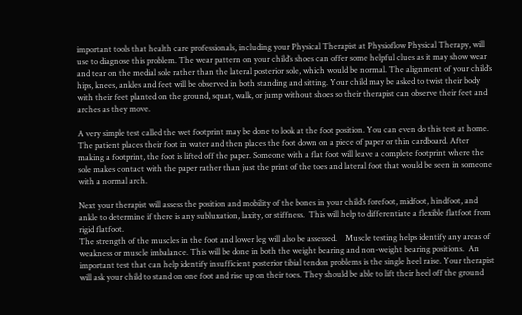important tools that health care professionals, including your Physical Therapist at Physioflow Physical Therapy, will use to diagnose this problem. The wear pattern on your child’s shoes can offer some helpful clues as it may show wear and tear on the medial sole rather than the lateral posterior sole, which would be normal. The alignment of your child’s hips, knees, ankles and feet will be observed in both standing and sitting. Your child may be asked to twist their body with their feet planted on the ground, squat, walk, or jump without shoes so their therapist can observe their feet and arches as they move.

A very simple test called the wet footprint may be done to look at the foot position. You can even do this test at home. The patient places their foot in water and then places the foot down on a piece of paper or thin cardboard. After making a footprint, the foot is lifted off the paper. Someone with a flat foot will leave a complete footprint where the sole makes contact with the paper rather than just the print of the toes and lateral foot that would be seen in someone with a normal arch.

Next your therapist will assess the position and mobility of the bones in your child’s forefoot, midfoot, hindfoot, and ankle to determine if there is any subluxation, laxity, or stiffness.  This will help to differentiate a flexible flatfoot from rigid flatfoot.
The strength of the muscles in the foot and lower leg will also be assessed.    Muscle testing helps identify any areas of weakness or muscle imbalance. This will be done in both the weight bearing and non-weight bearing positions.  An important test that can help identify insufficient posterior tibial tendon problems is the single heel raise. Your therapist will ask your child to stand on one foot and rise up on their toes. They should be able to lift their heel off the ground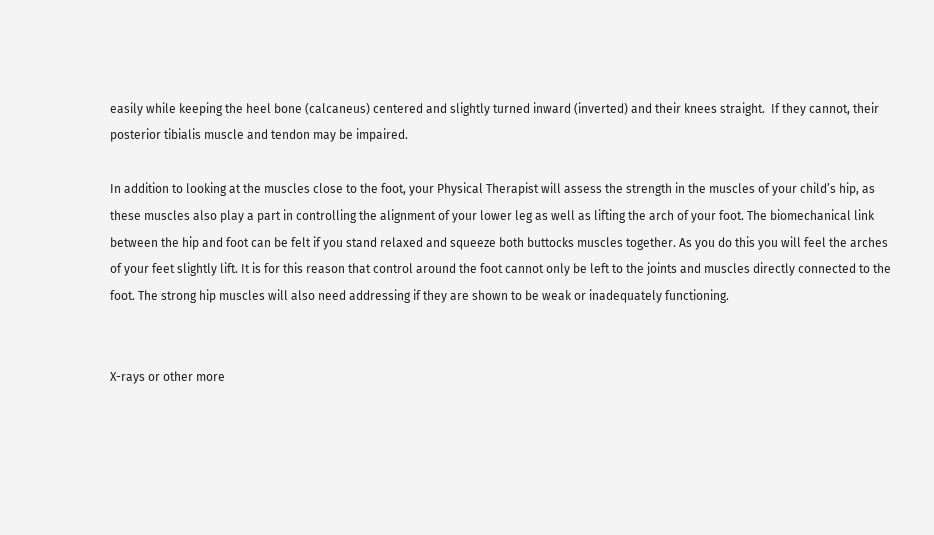easily while keeping the heel bone (calcaneus) centered and slightly turned inward (inverted) and their knees straight.  If they cannot, their posterior tibialis muscle and tendon may be impaired.

In addition to looking at the muscles close to the foot, your Physical Therapist will assess the strength in the muscles of your child’s hip, as these muscles also play a part in controlling the alignment of your lower leg as well as lifting the arch of your foot. The biomechanical link between the hip and foot can be felt if you stand relaxed and squeeze both buttocks muscles together. As you do this you will feel the arches of your feet slightly lift. It is for this reason that control around the foot cannot only be left to the joints and muscles directly connected to the foot. The strong hip muscles will also need addressing if they are shown to be weak or inadequately functioning.


X-rays or other more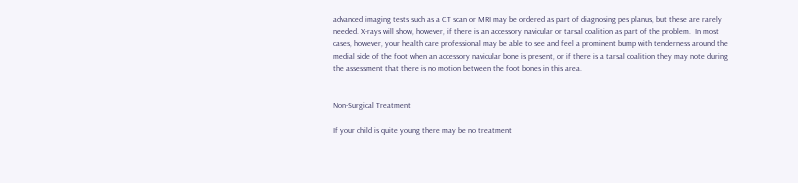advanced imaging tests such as a CT scan or MRI may be ordered as part of diagnosing pes planus, but these are rarely needed. X-rays will show, however, if there is an accessory navicular or tarsal coalition as part of the problem.  In most cases, however, your health care professional may be able to see and feel a prominent bump with tenderness around the medial side of the foot when an accessory navicular bone is present, or if there is a tarsal coalition they may note during the assessment that there is no motion between the foot bones in this area.


Non-Surgical Treatment

If your child is quite young there may be no treatment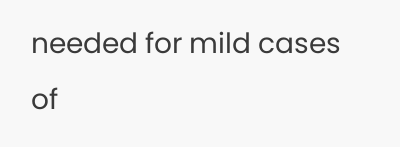needed for mild cases of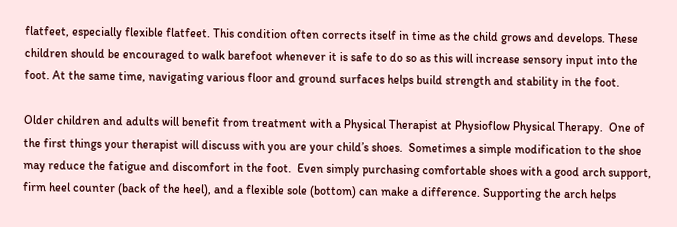flatfeet, especially flexible flatfeet. This condition often corrects itself in time as the child grows and develops. These children should be encouraged to walk barefoot whenever it is safe to do so as this will increase sensory input into the foot. At the same time, navigating various floor and ground surfaces helps build strength and stability in the foot.

Older children and adults will benefit from treatment with a Physical Therapist at Physioflow Physical Therapy.  One of the first things your therapist will discuss with you are your child’s shoes.  Sometimes a simple modification to the shoe may reduce the fatigue and discomfort in the foot.  Even simply purchasing comfortable shoes with a good arch support, firm heel counter (back of the heel), and a flexible sole (bottom) can make a difference. Supporting the arch helps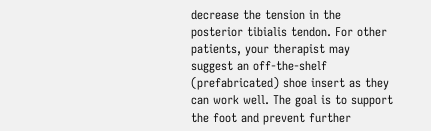decrease the tension in the posterior tibialis tendon. For other patients, your therapist may suggest an off-the-shelf (prefabricated) shoe insert as they can work well. The goal is to support the foot and prevent further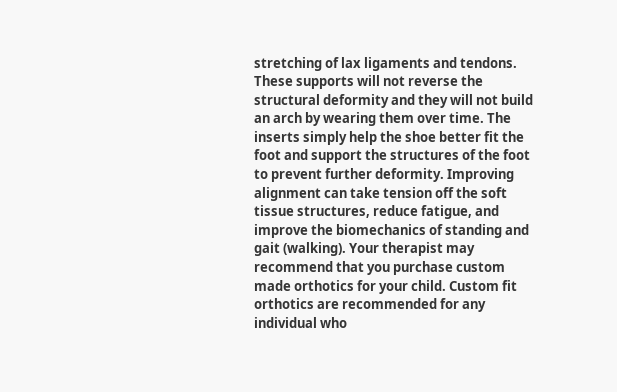stretching of lax ligaments and tendons. These supports will not reverse the structural deformity and they will not build an arch by wearing them over time. The inserts simply help the shoe better fit the foot and support the structures of the foot to prevent further deformity. Improving alignment can take tension off the soft tissue structures, reduce fatigue, and improve the biomechanics of standing and gait (walking). Your therapist may recommend that you purchase custom made orthotics for your child. Custom fit orthotics are recommended for any individual who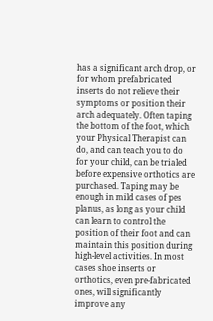has a significant arch drop, or for whom prefabricated inserts do not relieve their symptoms or position their arch adequately. Often taping the bottom of the foot, which your Physical Therapist can do, and can teach you to do for your child, can be trialed before expensive orthotics are purchased. Taping may be enough in mild cases of pes planus, as long as your child can learn to control the position of their foot and can maintain this position during high-level activities. In most cases shoe inserts or orthotics, even pre-fabricated ones, will significantly improve any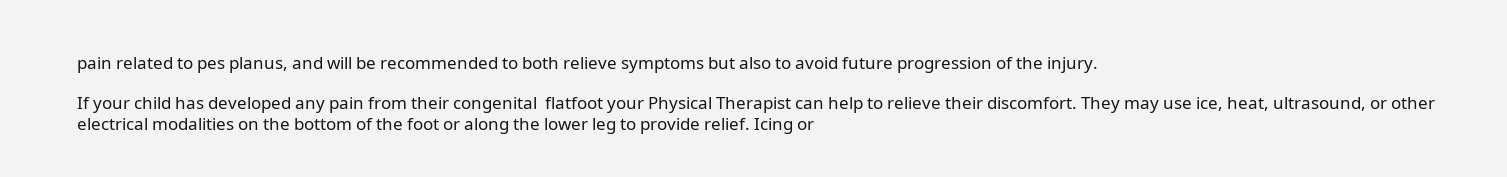pain related to pes planus, and will be recommended to both relieve symptoms but also to avoid future progression of the injury.

If your child has developed any pain from their congenital  flatfoot your Physical Therapist can help to relieve their discomfort. They may use ice, heat, ultrasound, or other electrical modalities on the bottom of the foot or along the lower leg to provide relief. Icing or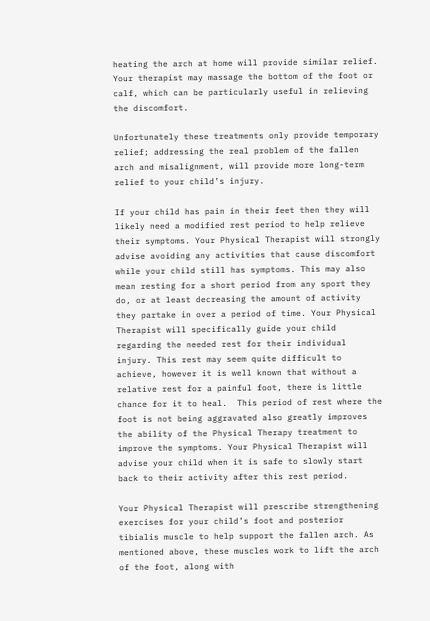heating the arch at home will provide similar relief. Your therapist may massage the bottom of the foot or calf, which can be particularly useful in relieving the discomfort.

Unfortunately these treatments only provide temporary relief; addressing the real problem of the fallen arch and misalignment, will provide more long-term relief to your child’s injury.

If your child has pain in their feet then they will likely need a modified rest period to help relieve their symptoms. Your Physical Therapist will strongly advise avoiding any activities that cause discomfort while your child still has symptoms. This may also mean resting for a short period from any sport they do, or at least decreasing the amount of activity they partake in over a period of time. Your Physical Therapist will specifically guide your child regarding the needed rest for their individual injury. This rest may seem quite difficult to achieve, however it is well known that without a relative rest for a painful foot, there is little chance for it to heal.  This period of rest where the foot is not being aggravated also greatly improves the ability of the Physical Therapy treatment to improve the symptoms. Your Physical Therapist will advise your child when it is safe to slowly start back to their activity after this rest period.

Your Physical Therapist will prescribe strengthening exercises for your child’s foot and posterior tibialis muscle to help support the fallen arch. As mentioned above, these muscles work to lift the arch of the foot, along with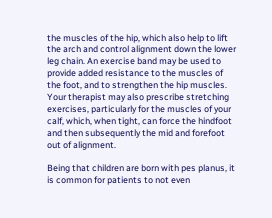the muscles of the hip, which also help to lift the arch and control alignment down the lower leg chain. An exercise band may be used to provide added resistance to the muscles of the foot, and to strengthen the hip muscles. Your therapist may also prescribe stretching exercises, particularly for the muscles of your calf, which, when tight, can force the hindfoot and then subsequently the mid and forefoot out of alignment.

Being that children are born with pes planus, it is common for patients to not even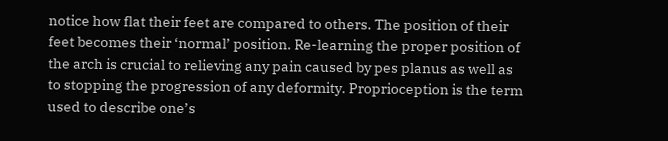notice how flat their feet are compared to others. The position of their feet becomes their ‘normal’ position. Re-learning the proper position of the arch is crucial to relieving any pain caused by pes planus as well as to stopping the progression of any deformity. Proprioception is the term used to describe one’s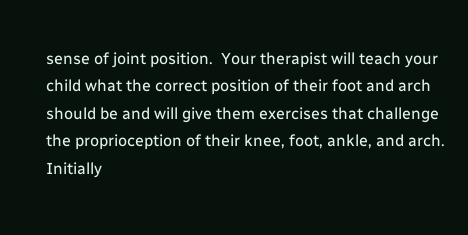sense of joint position.  Your therapist will teach your child what the correct position of their foot and arch should be and will give them exercises that challenge the proprioception of their knee, foot, ankle, and arch. Initially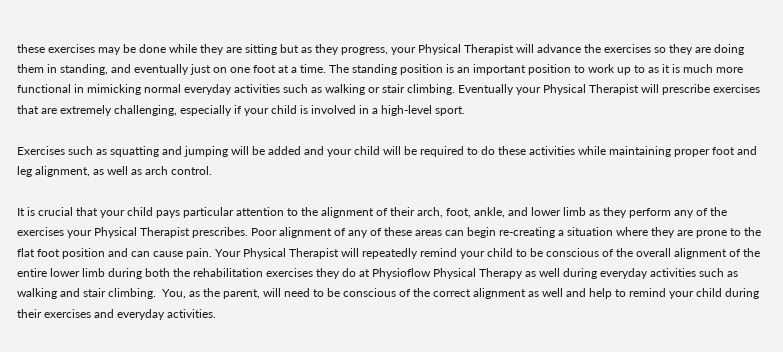these exercises may be done while they are sitting but as they progress, your Physical Therapist will advance the exercises so they are doing them in standing, and eventually just on one foot at a time. The standing position is an important position to work up to as it is much more functional in mimicking normal everyday activities such as walking or stair climbing. Eventually your Physical Therapist will prescribe exercises that are extremely challenging, especially if your child is involved in a high-level sport.

Exercises such as squatting and jumping will be added and your child will be required to do these activities while maintaining proper foot and leg alignment, as well as arch control.

It is crucial that your child pays particular attention to the alignment of their arch, foot, ankle, and lower limb as they perform any of the exercises your Physical Therapist prescribes. Poor alignment of any of these areas can begin re-creating a situation where they are prone to the flat foot position and can cause pain. Your Physical Therapist will repeatedly remind your child to be conscious of the overall alignment of the entire lower limb during both the rehabilitation exercises they do at Physioflow Physical Therapy as well during everyday activities such as walking and stair climbing.  You, as the parent, will need to be conscious of the correct alignment as well and help to remind your child during their exercises and everyday activities.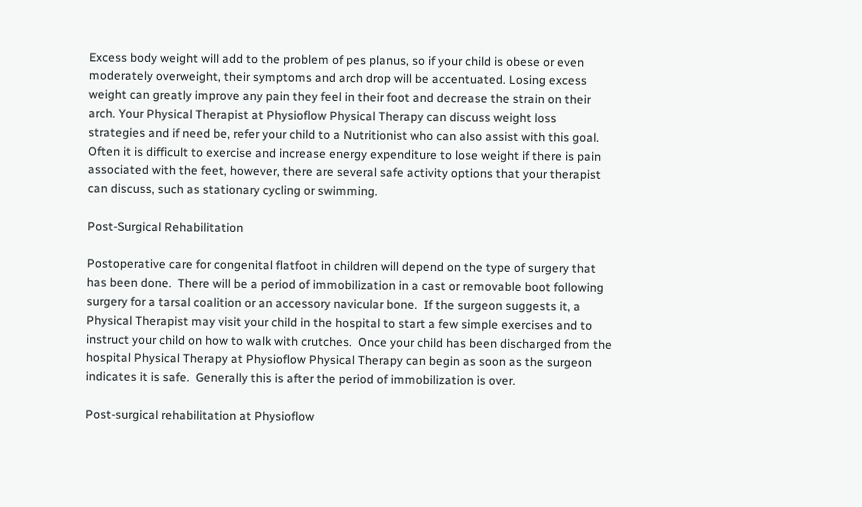Excess body weight will add to the problem of pes planus, so if your child is obese or even moderately overweight, their symptoms and arch drop will be accentuated. Losing excess weight can greatly improve any pain they feel in their foot and decrease the strain on their arch. Your Physical Therapist at Physioflow Physical Therapy can discuss weight loss strategies and if need be, refer your child to a Nutritionist who can also assist with this goal. Often it is difficult to exercise and increase energy expenditure to lose weight if there is pain associated with the feet, however, there are several safe activity options that your therapist can discuss, such as stationary cycling or swimming.

Post-Surgical Rehabilitation

Postoperative care for congenital flatfoot in children will depend on the type of surgery that has been done.  There will be a period of immobilization in a cast or removable boot following surgery for a tarsal coalition or an accessory navicular bone.  If the surgeon suggests it, a Physical Therapist may visit your child in the hospital to start a few simple exercises and to instruct your child on how to walk with crutches.  Once your child has been discharged from the hospital Physical Therapy at Physioflow Physical Therapy can begin as soon as the surgeon indicates it is safe.  Generally this is after the period of immobilization is over.

Post-surgical rehabilitation at Physioflow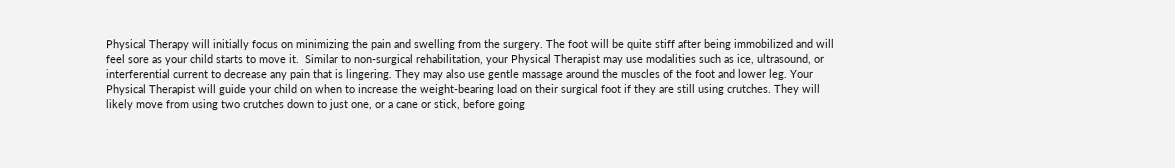Physical Therapy will initially focus on minimizing the pain and swelling from the surgery. The foot will be quite stiff after being immobilized and will feel sore as your child starts to move it.  Similar to non-surgical rehabilitation, your Physical Therapist may use modalities such as ice, ultrasound, or interferential current to decrease any pain that is lingering. They may also use gentle massage around the muscles of the foot and lower leg. Your Physical Therapist will guide your child on when to increase the weight-bearing load on their surgical foot if they are still using crutches. They will likely move from using two crutches down to just one, or a cane or stick, before going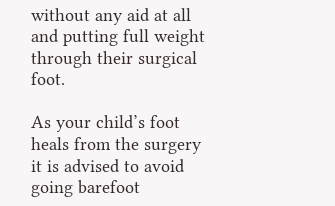without any aid at all and putting full weight through their surgical foot.

As your child’s foot heals from the surgery it is advised to avoid going barefoot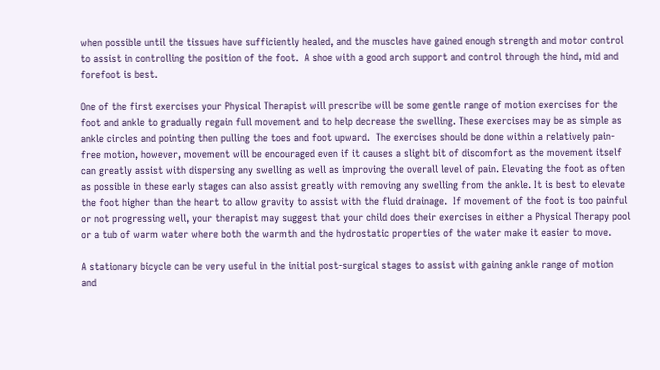when possible until the tissues have sufficiently healed, and the muscles have gained enough strength and motor control to assist in controlling the position of the foot.  A shoe with a good arch support and control through the hind, mid and forefoot is best.

One of the first exercises your Physical Therapist will prescribe will be some gentle range of motion exercises for the foot and ankle to gradually regain full movement and to help decrease the swelling. These exercises may be as simple as ankle circles and pointing then pulling the toes and foot upward.  The exercises should be done within a relatively pain-free motion, however, movement will be encouraged even if it causes a slight bit of discomfort as the movement itself can greatly assist with dispersing any swelling as well as improving the overall level of pain. Elevating the foot as often as possible in these early stages can also assist greatly with removing any swelling from the ankle. It is best to elevate the foot higher than the heart to allow gravity to assist with the fluid drainage.  If movement of the foot is too painful or not progressing well, your therapist may suggest that your child does their exercises in either a Physical Therapy pool or a tub of warm water where both the warmth and the hydrostatic properties of the water make it easier to move.

A stationary bicycle can be very useful in the initial post-surgical stages to assist with gaining ankle range of motion and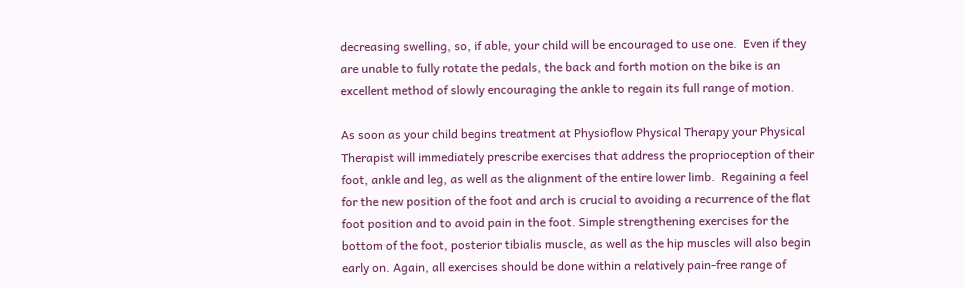decreasing swelling, so, if able, your child will be encouraged to use one.  Even if they are unable to fully rotate the pedals, the back and forth motion on the bike is an excellent method of slowly encouraging the ankle to regain its full range of motion.

As soon as your child begins treatment at Physioflow Physical Therapy your Physical Therapist will immediately prescribe exercises that address the proprioception of their foot, ankle and leg, as well as the alignment of the entire lower limb.  Regaining a feel for the new position of the foot and arch is crucial to avoiding a recurrence of the flat foot position and to avoid pain in the foot. Simple strengthening exercises for the bottom of the foot, posterior tibialis muscle, as well as the hip muscles will also begin early on. Again, all exercises should be done within a relatively pain-free range of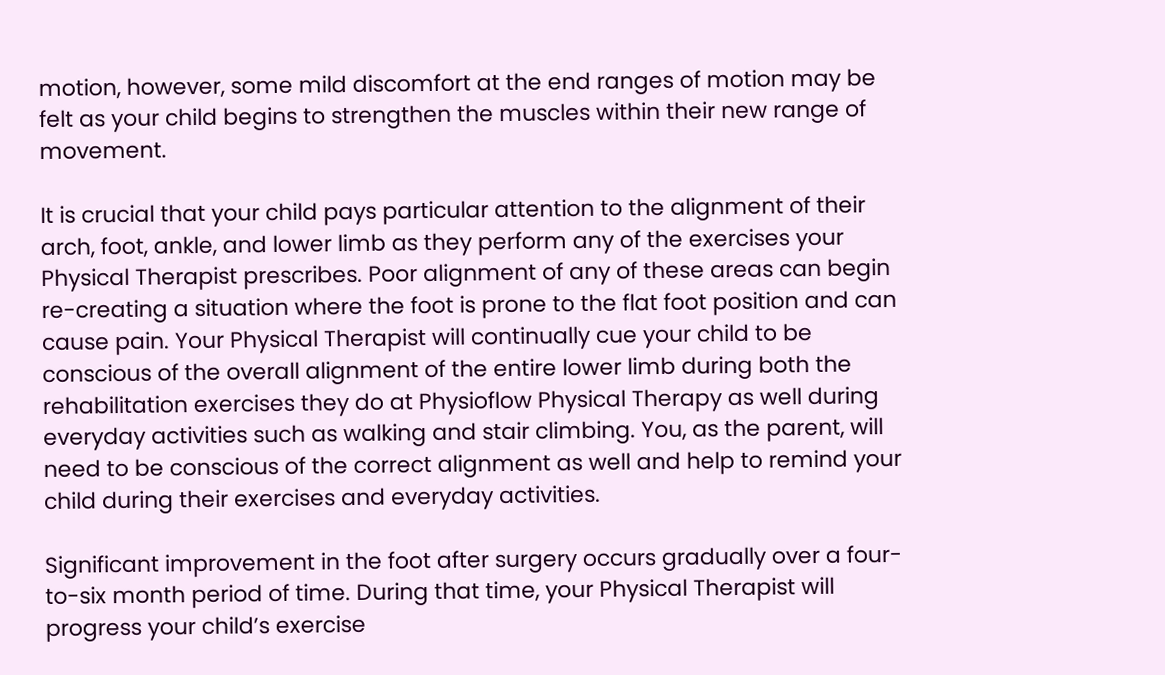motion, however, some mild discomfort at the end ranges of motion may be felt as your child begins to strengthen the muscles within their new range of movement.

It is crucial that your child pays particular attention to the alignment of their arch, foot, ankle, and lower limb as they perform any of the exercises your Physical Therapist prescribes. Poor alignment of any of these areas can begin re-creating a situation where the foot is prone to the flat foot position and can cause pain. Your Physical Therapist will continually cue your child to be conscious of the overall alignment of the entire lower limb during both the rehabilitation exercises they do at Physioflow Physical Therapy as well during everyday activities such as walking and stair climbing. You, as the parent, will need to be conscious of the correct alignment as well and help to remind your child during their exercises and everyday activities.

Significant improvement in the foot after surgery occurs gradually over a four-to-six month period of time. During that time, your Physical Therapist will progress your child’s exercise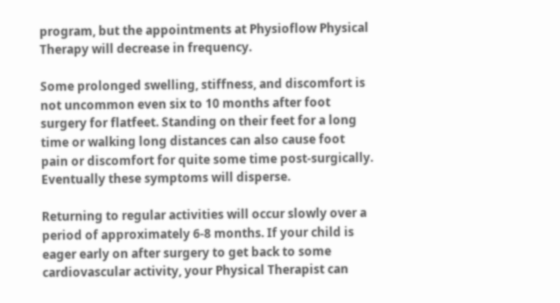program, but the appointments at Physioflow Physical Therapy will decrease in frequency.

Some prolonged swelling, stiffness, and discomfort is not uncommon even six to 10 months after foot surgery for flatfeet. Standing on their feet for a long time or walking long distances can also cause foot pain or discomfort for quite some time post-surgically. Eventually these symptoms will disperse.

Returning to regular activities will occur slowly over a period of approximately 6-8 months. If your child is eager early on after surgery to get back to some cardiovascular activity, your Physical Therapist can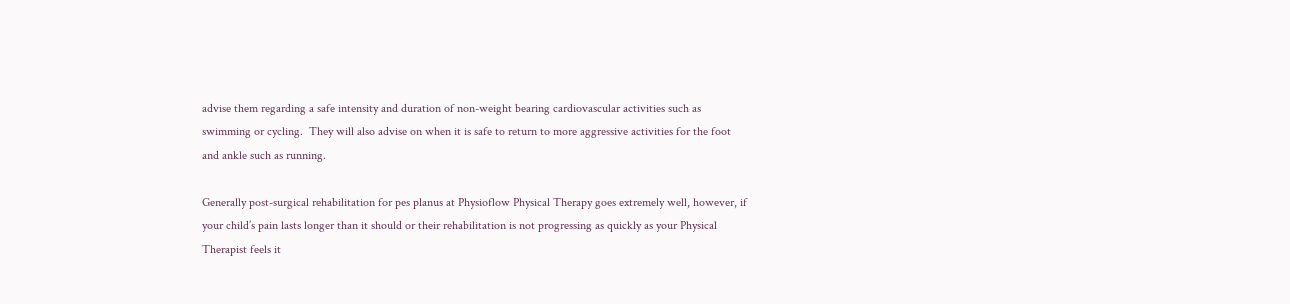advise them regarding a safe intensity and duration of non-weight bearing cardiovascular activities such as swimming or cycling.  They will also advise on when it is safe to return to more aggressive activities for the foot and ankle such as running.

Generally post-surgical rehabilitation for pes planus at Physioflow Physical Therapy goes extremely well, however, if your child’s pain lasts longer than it should or their rehabilitation is not progressing as quickly as your Physical Therapist feels it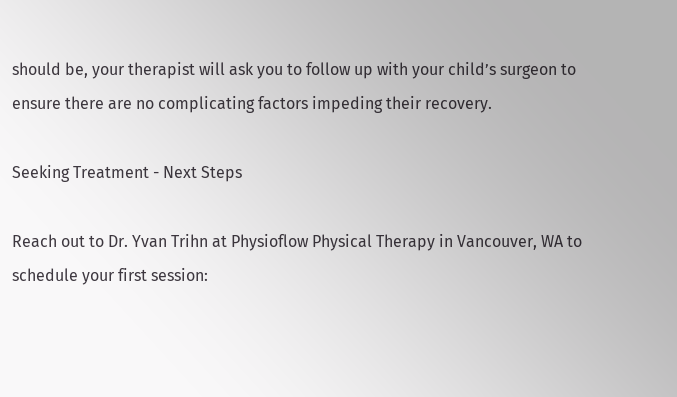should be, your therapist will ask you to follow up with your child’s surgeon to ensure there are no complicating factors impeding their recovery.

Seeking Treatment - Next Steps

Reach out to Dr. Yvan Trihn at Physioflow Physical Therapy in Vancouver, WA to schedule your first session: